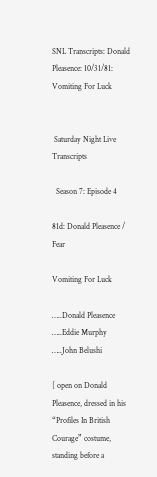SNL Transcripts: Donald Pleasence: 10/31/81: Vomiting For Luck


 Saturday Night Live Transcripts

  Season 7: Episode 4

81d: Donald Pleasence / Fear

Vomiting For Luck

…..Donald Pleasence
…..Eddie Murphy
…..John Belushi

[ open on Donald Pleasence, dressed in his “Profiles In British Courage” costume, standing before a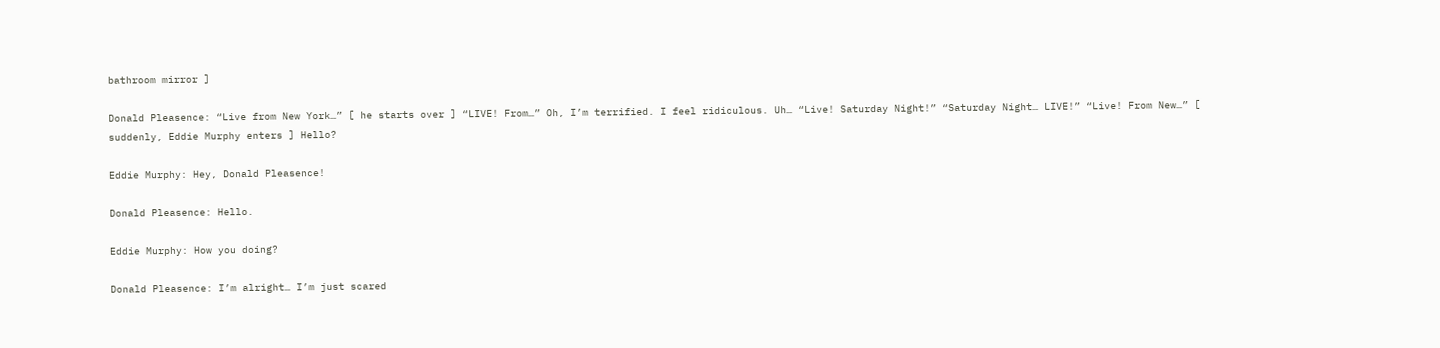bathroom mirror ]

Donald Pleasence: “Live from New York…” [ he starts over ] “LIVE! From…” Oh, I’m terrified. I feel ridiculous. Uh… “Live! Saturday Night!” “Saturday Night… LIVE!” “Live! From New…” [ suddenly, Eddie Murphy enters ] Hello?

Eddie Murphy: Hey, Donald Pleasence!

Donald Pleasence: Hello.

Eddie Murphy: How you doing?

Donald Pleasence: I’m alright… I’m just scared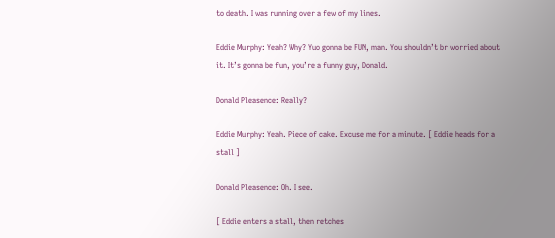to death. I was running over a few of my lines.

Eddie Murphy: Yeah? Why? Yuo gonna be FUN, man. You shouldn’t br worried about it. It’s gonna be fun, you’re a funny guy, Donald.

Donald Pleasence: Really?

Eddie Murphy: Yeah. Piece of cake. Excuse me for a minute. [ Eddie heads for a stall ]

Donald Pleasence: Oh. I see.

[ Eddie enters a stall, then retches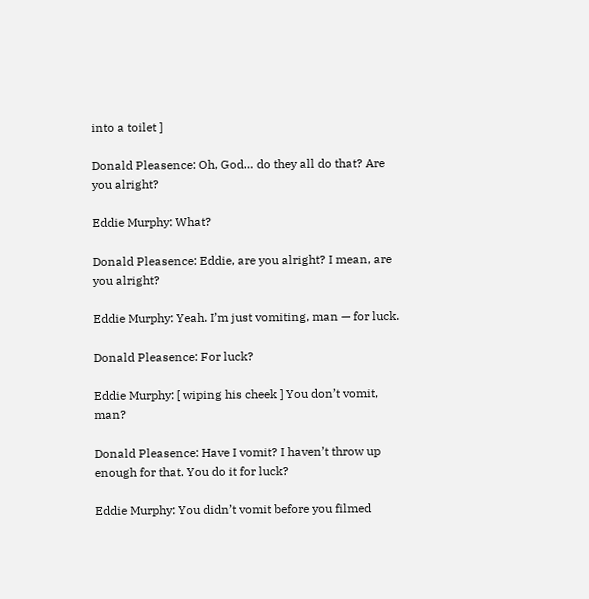into a toilet ]

Donald Pleasence: Oh, God… do they all do that? Are you alright?

Eddie Murphy: What?

Donald Pleasence: Eddie, are you alright? I mean, are you alright?

Eddie Murphy: Yeah. I’m just vomiting, man — for luck.

Donald Pleasence: For luck?

Eddie Murphy: [ wiping his cheek ] You don’t vomit, man?

Donald Pleasence: Have I vomit? I haven’t throw up enough for that. You do it for luck?

Eddie Murphy: You didn’t vomit before you filmed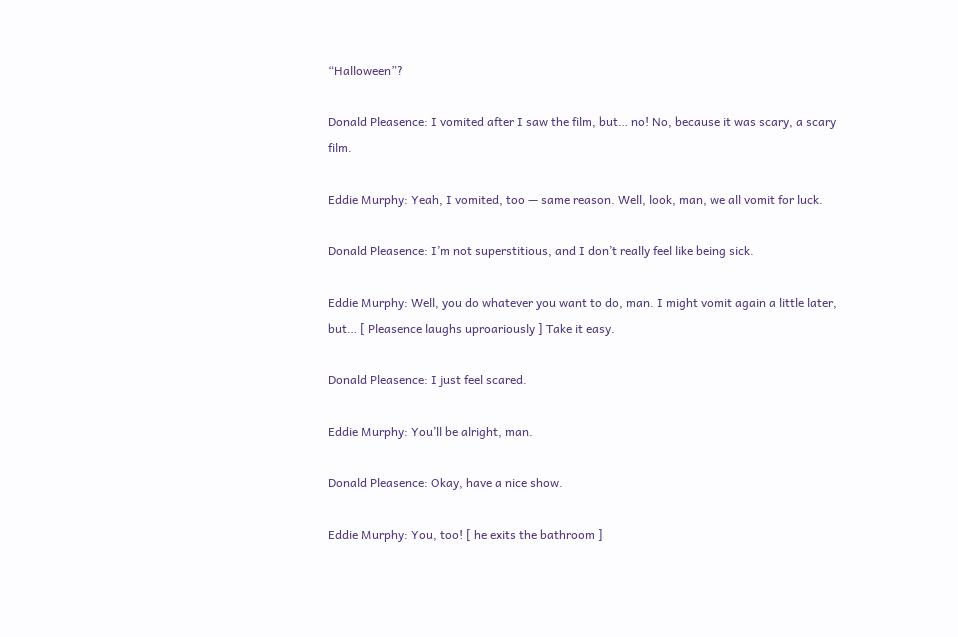“Halloween”?

Donald Pleasence: I vomited after I saw the film, but… no! No, because it was scary, a scary film.

Eddie Murphy: Yeah, I vomited, too — same reason. Well, look, man, we all vomit for luck.

Donald Pleasence: I’m not superstitious, and I don’t really feel like being sick.

Eddie Murphy: Well, you do whatever you want to do, man. I might vomit again a little later, but… [ Pleasence laughs uproariously ] Take it easy.

Donald Pleasence: I just feel scared.

Eddie Murphy: You’ll be alright, man.

Donald Pleasence: Okay, have a nice show.

Eddie Murphy: You, too! [ he exits the bathroom ]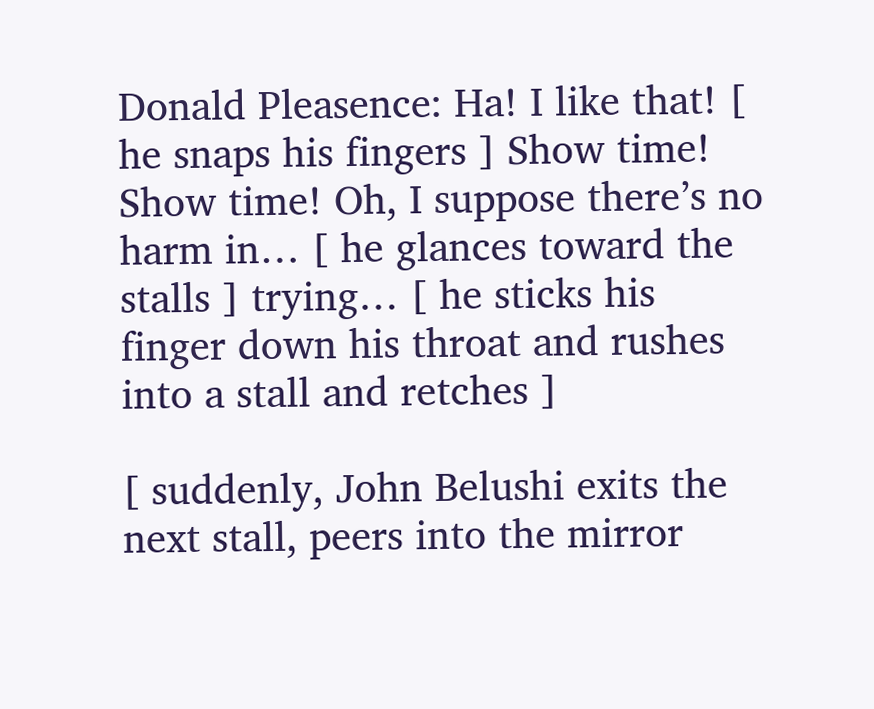Donald Pleasence: Ha! I like that! [ he snaps his fingers ] Show time! Show time! Oh, I suppose there’s no harm in… [ he glances toward the stalls ] trying… [ he sticks his finger down his throat and rushes into a stall and retches ]

[ suddenly, John Belushi exits the next stall, peers into the mirror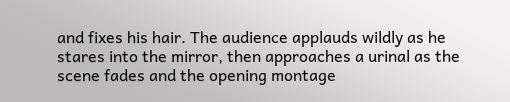and fixes his hair. The audience applauds wildly as he stares into the mirror, then approaches a urinal as the scene fades and the opening montage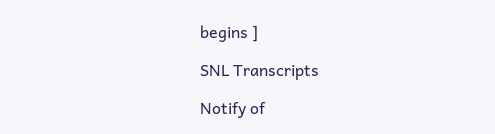begins ]

SNL Transcripts

Notify of